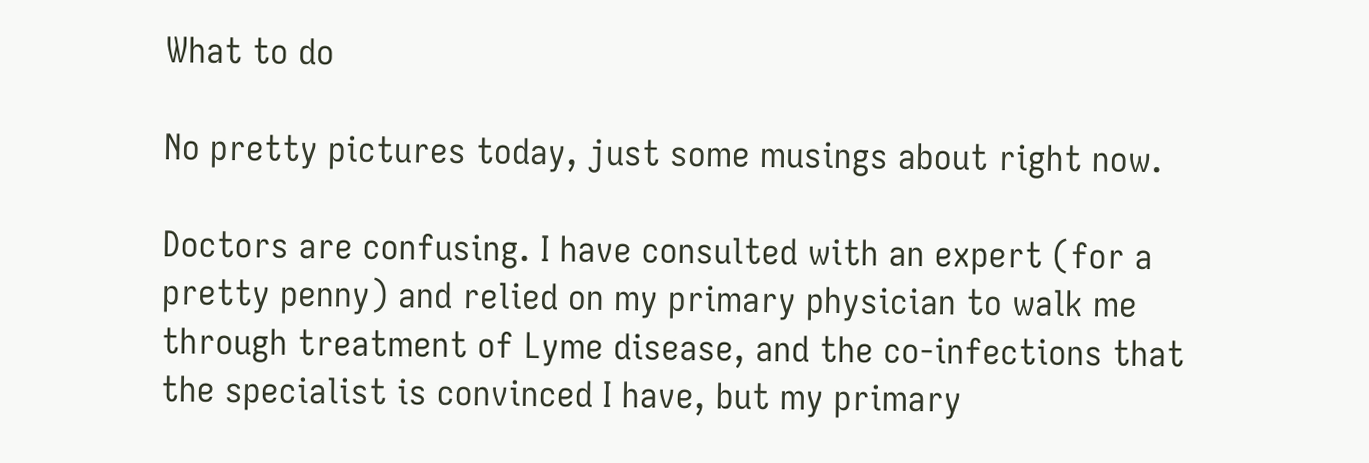What to do

No pretty pictures today, just some musings about right now.

Doctors are confusing. I have consulted with an expert (for a pretty penny) and relied on my primary physician to walk me through treatment of Lyme disease, and the co-infections that the specialist is convinced I have, but my primary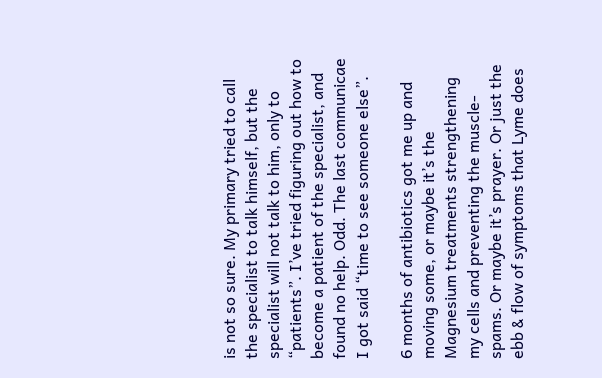is not so sure. My primary tried to call the specialist to talk himself, but the specialist will not talk to him, only to “patients”. I’ve tried figuring out how to become a patient of the specialist, and found no help. Odd. The last communicae I got said “time to see someone else”.

6 months of antibiotics got me up and moving some, or maybe it’s the Magnesium treatments strengthening my cells and preventing the muscle-spams. Or maybe it’s prayer. Or just the ebb & flow of symptoms that Lyme does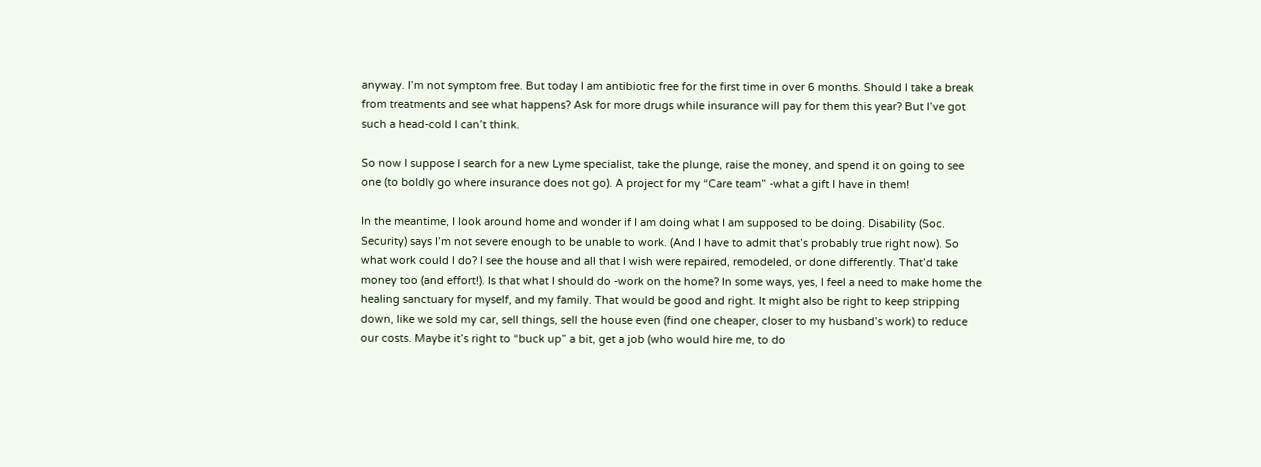anyway. I’m not symptom free. But today I am antibiotic free for the first time in over 6 months. Should I take a break from treatments and see what happens? Ask for more drugs while insurance will pay for them this year? But I’ve got such a head-cold I can’t think.

So now I suppose I search for a new Lyme specialist, take the plunge, raise the money, and spend it on going to see one (to boldly go where insurance does not go). A project for my “Care team” -what a gift I have in them!

In the meantime, I look around home and wonder if I am doing what I am supposed to be doing. Disability (Soc. Security) says I’m not severe enough to be unable to work. (And I have to admit that’s probably true right now). So what work could I do? I see the house and all that I wish were repaired, remodeled, or done differently. That’d take money too (and effort!). Is that what I should do -work on the home? In some ways, yes, I feel a need to make home the healing sanctuary for myself, and my family. That would be good and right. It might also be right to keep stripping down, like we sold my car, sell things, sell the house even (find one cheaper, closer to my husband’s work) to reduce our costs. Maybe it’s right to “buck up” a bit, get a job (who would hire me, to do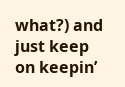what?) and just keep on keepin’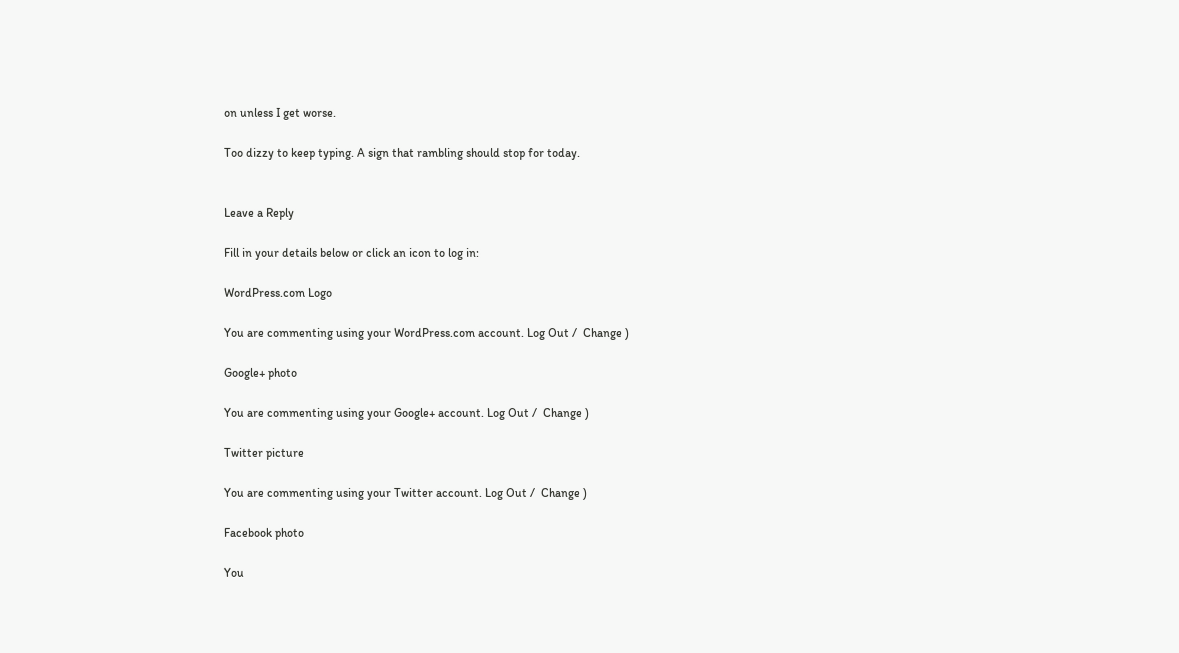on unless I get worse.

Too dizzy to keep typing. A sign that rambling should stop for today.


Leave a Reply

Fill in your details below or click an icon to log in:

WordPress.com Logo

You are commenting using your WordPress.com account. Log Out /  Change )

Google+ photo

You are commenting using your Google+ account. Log Out /  Change )

Twitter picture

You are commenting using your Twitter account. Log Out /  Change )

Facebook photo

You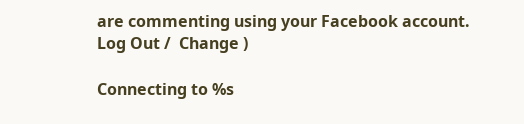are commenting using your Facebook account. Log Out /  Change )

Connecting to %s